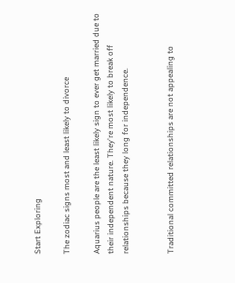Start Exploring

The zodiac signs most and least likely to divorce

Aquarius people are the least likely sign to ever get married due to their independent nature. They're most likely to break off relationships because they long for independence.


Traditional committed relationships are not appealing to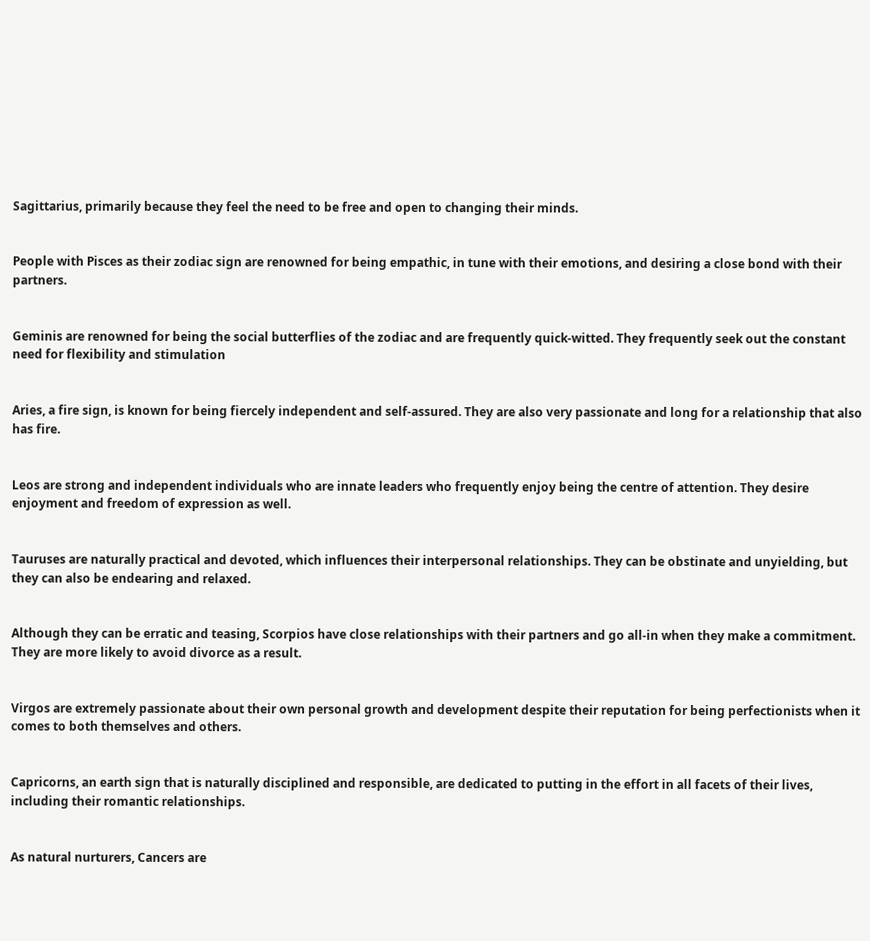Sagittarius, primarily because they feel the need to be free and open to changing their minds.


People with Pisces as their zodiac sign are renowned for being empathic, in tune with their emotions, and desiring a close bond with their partners.


Geminis are renowned for being the social butterflies of the zodiac and are frequently quick-witted. They frequently seek out the constant need for flexibility and stimulation


Aries, a fire sign, is known for being fiercely independent and self-assured. They are also very passionate and long for a relationship that also has fire.


Leos are strong and independent individuals who are innate leaders who frequently enjoy being the centre of attention. They desire enjoyment and freedom of expression as well.


Tauruses are naturally practical and devoted, which influences their interpersonal relationships. They can be obstinate and unyielding, but they can also be endearing and relaxed.


Although they can be erratic and teasing, Scorpios have close relationships with their partners and go all-in when they make a commitment. They are more likely to avoid divorce as a result.


Virgos are extremely passionate about their own personal growth and development despite their reputation for being perfectionists when it comes to both themselves and others.


Capricorns, an earth sign that is naturally disciplined and responsible, are dedicated to putting in the effort in all facets of their lives, including their romantic relationships.


As natural nurturers, Cancers are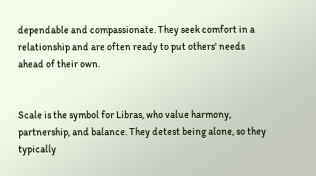dependable and compassionate. They seek comfort in a relationship and are often ready to put others' needs ahead of their own.


Scale is the symbol for Libras, who value harmony, partnership, and balance. They detest being alone, so they typically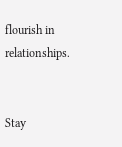flourish in relationships.


Stay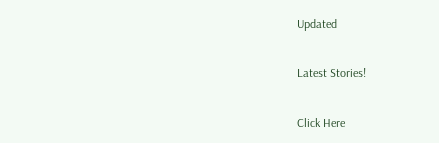Updated

Latest Stories!

Click Here